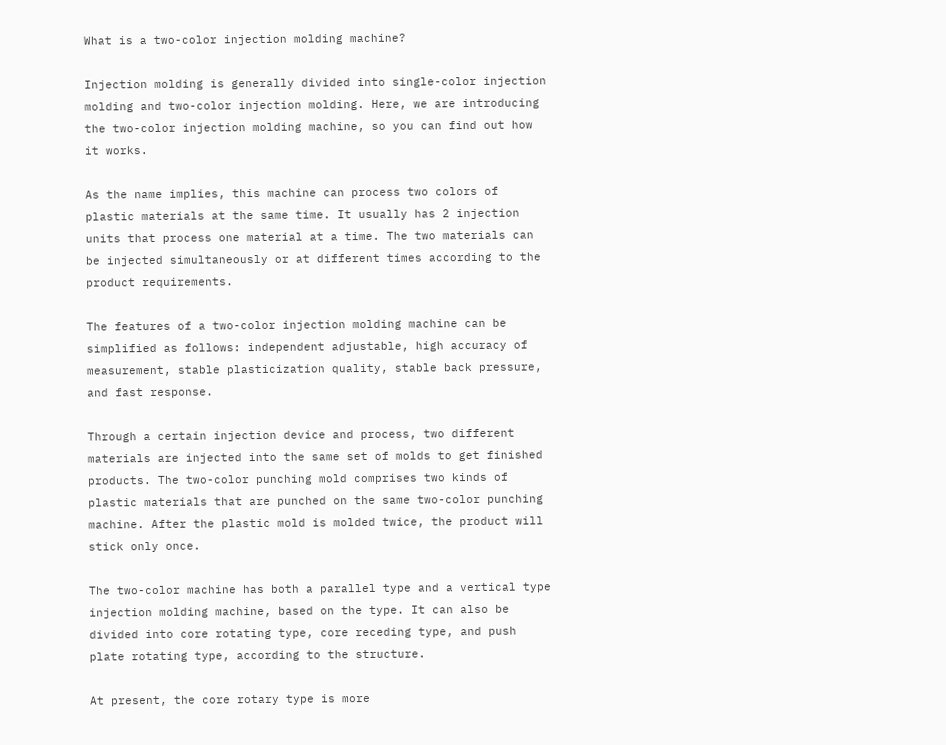What is a two-color injection molding machine?

Injection molding is generally divided into single-color injection molding and two-color injection molding. Here, we are introducing the two-color injection molding machine, so you can find out how it works.

As the name implies, this machine can process two colors of plastic materials at the same time. It usually has 2 injection units that process one material at a time. The two materials can be injected simultaneously or at different times according to the product requirements.

The features of a two-color injection molding machine can be simplified as follows: independent adjustable, high accuracy of measurement, stable plasticization quality, stable back pressure, and fast response.

Through a certain injection device and process, two different materials are injected into the same set of molds to get finished products. The two-color punching mold comprises two kinds of plastic materials that are punched on the same two-color punching machine. After the plastic mold is molded twice, the product will stick only once.

The two-color machine has both a parallel type and a vertical type injection molding machine, based on the type. It can also be divided into core rotating type, core receding type, and push plate rotating type, according to the structure.

At present, the core rotary type is more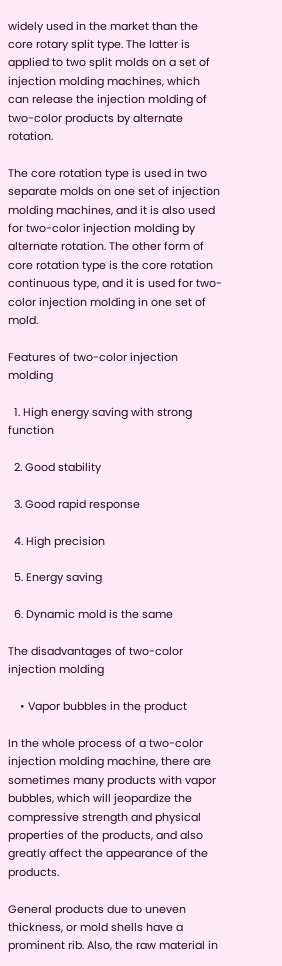widely used in the market than the core rotary split type. The latter is applied to two split molds on a set of injection molding machines, which can release the injection molding of two-color products by alternate rotation.

The core rotation type is used in two separate molds on one set of injection molding machines, and it is also used for two-color injection molding by alternate rotation. The other form of core rotation type is the core rotation continuous type, and it is used for two-color injection molding in one set of mold.

Features of two-color injection molding

  1. High energy saving with strong function

  2. Good stability

  3. Good rapid response

  4. High precision

  5. Energy saving

  6. Dynamic mold is the same

The disadvantages of two-color injection molding

    • Vapor bubbles in the product

In the whole process of a two-color injection molding machine, there are sometimes many products with vapor bubbles, which will jeopardize the compressive strength and physical properties of the products, and also greatly affect the appearance of the products.

General products due to uneven thickness, or mold shells have a prominent rib. Also, the raw material in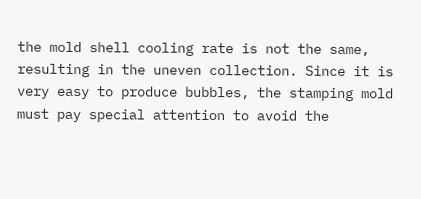the mold shell cooling rate is not the same, resulting in the uneven collection. Since it is very easy to produce bubbles, the stamping mold must pay special attention to avoid the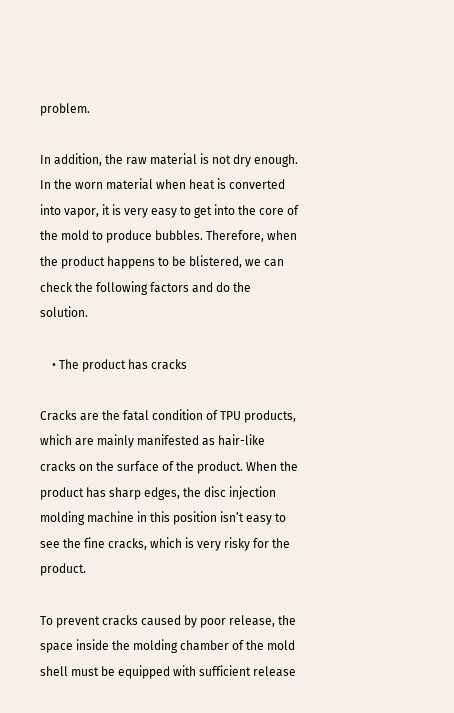problem.

In addition, the raw material is not dry enough. In the worn material when heat is converted into vapor, it is very easy to get into the core of the mold to produce bubbles. Therefore, when the product happens to be blistered, we can check the following factors and do the solution.

    • The product has cracks

Cracks are the fatal condition of TPU products, which are mainly manifested as hair-like cracks on the surface of the product. When the product has sharp edges, the disc injection molding machine in this position isn’t easy to see the fine cracks, which is very risky for the product.

To prevent cracks caused by poor release, the space inside the molding chamber of the mold shell must be equipped with sufficient release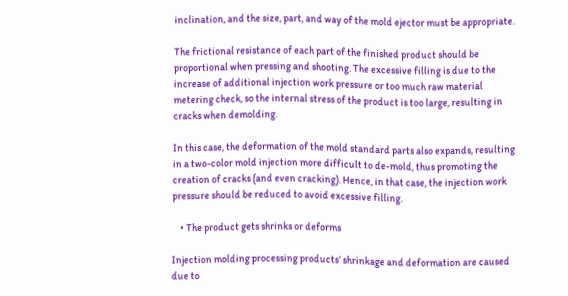inclination, and the size, part, and way of the mold ejector must be appropriate.

The frictional resistance of each part of the finished product should be proportional when pressing and shooting. The excessive filling is due to the increase of additional injection work pressure or too much raw material metering check, so the internal stress of the product is too large, resulting in cracks when demolding.

In this case, the deformation of the mold standard parts also expands, resulting in a two-color mold injection more difficult to de-mold, thus promoting the creation of cracks (and even cracking). Hence, in that case, the injection work pressure should be reduced to avoid excessive filling.

    • The product gets shrinks or deforms

Injection molding processing products’ shrinkage and deformation are caused due to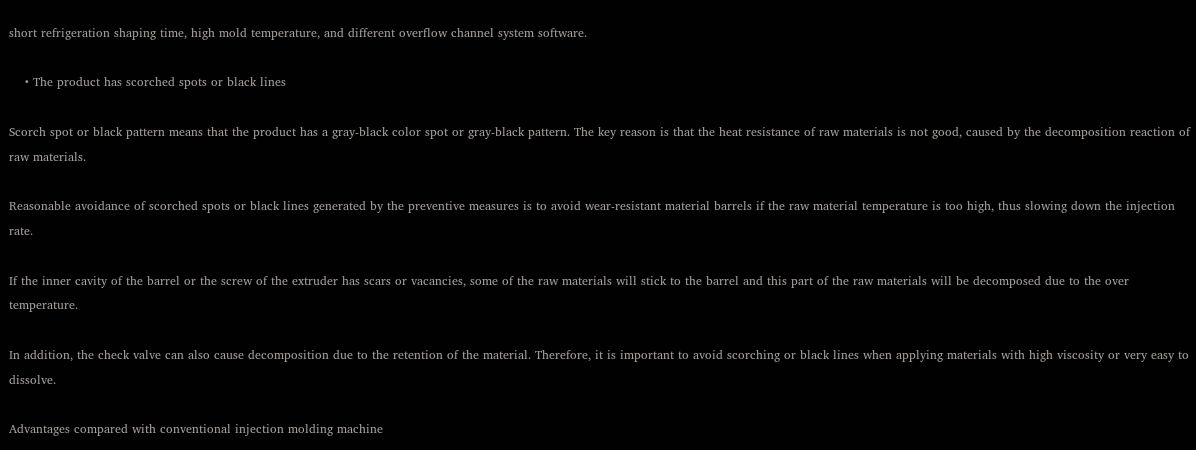short refrigeration shaping time, high mold temperature, and different overflow channel system software.

    • The product has scorched spots or black lines

Scorch spot or black pattern means that the product has a gray-black color spot or gray-black pattern. The key reason is that the heat resistance of raw materials is not good, caused by the decomposition reaction of raw materials.

Reasonable avoidance of scorched spots or black lines generated by the preventive measures is to avoid wear-resistant material barrels if the raw material temperature is too high, thus slowing down the injection rate.

If the inner cavity of the barrel or the screw of the extruder has scars or vacancies, some of the raw materials will stick to the barrel and this part of the raw materials will be decomposed due to the over temperature.

In addition, the check valve can also cause decomposition due to the retention of the material. Therefore, it is important to avoid scorching or black lines when applying materials with high viscosity or very easy to dissolve.

Advantages compared with conventional injection molding machine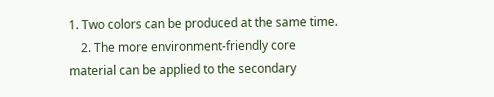1. Two colors can be produced at the same time.
    2. The more environment-friendly core material can be applied to the secondary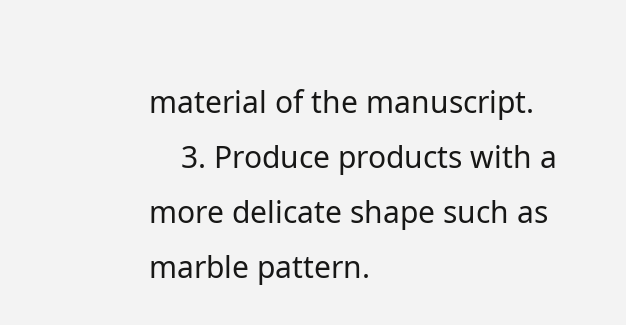material of the manuscript.
    3. Produce products with a more delicate shape such as marble pattern.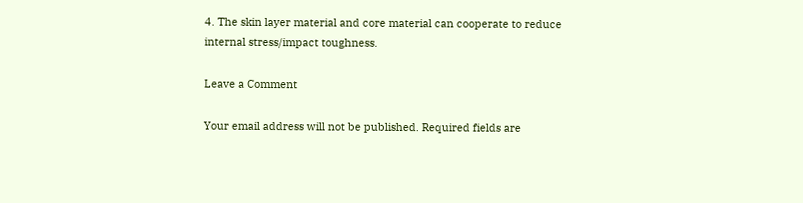4. The skin layer material and core material can cooperate to reduce internal stress/impact toughness.

Leave a Comment

Your email address will not be published. Required fields are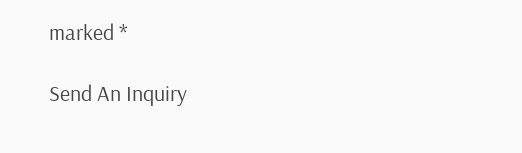marked *

Send An Inquiry